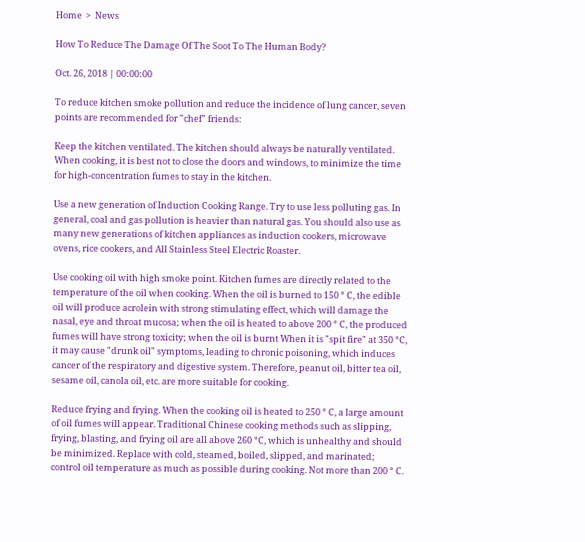Home  >  News

How To Reduce The Damage Of The Soot To The Human Body?

Oct. 26, 2018 | 00:00:00

To reduce kitchen smoke pollution and reduce the incidence of lung cancer, seven points are recommended for "chef" friends:

Keep the kitchen ventilated. The kitchen should always be naturally ventilated. When cooking, it is best not to close the doors and windows, to minimize the time for high-concentration fumes to stay in the kitchen.

Use a new generation of Induction Cooking Range. Try to use less polluting gas. In general, coal and gas pollution is heavier than natural gas. You should also use as many new generations of kitchen appliances as induction cookers, microwave ovens, rice cookers, and All Stainless Steel Electric Roaster.

Use cooking oil with high smoke point. Kitchen fumes are directly related to the temperature of the oil when cooking. When the oil is burned to 150 ° C, the edible oil will produce acrolein with strong stimulating effect, which will damage the nasal, eye and throat mucosa; when the oil is heated to above 200 ° C, the produced fumes will have strong toxicity; when the oil is burnt When it is "spit fire" at 350 °C, it may cause "drunk oil" symptoms, leading to chronic poisoning, which induces cancer of the respiratory and digestive system. Therefore, peanut oil, bitter tea oil, sesame oil, canola oil, etc. are more suitable for cooking.

Reduce frying and frying. When the cooking oil is heated to 250 ° C, a large amount of oil fumes will appear. Traditional Chinese cooking methods such as slipping, frying, blasting, and frying oil are all above 260 °C, which is unhealthy and should be minimized. Replace with cold, steamed, boiled, slipped, and marinated; control oil temperature as much as possible during cooking. Not more than 200 ° C.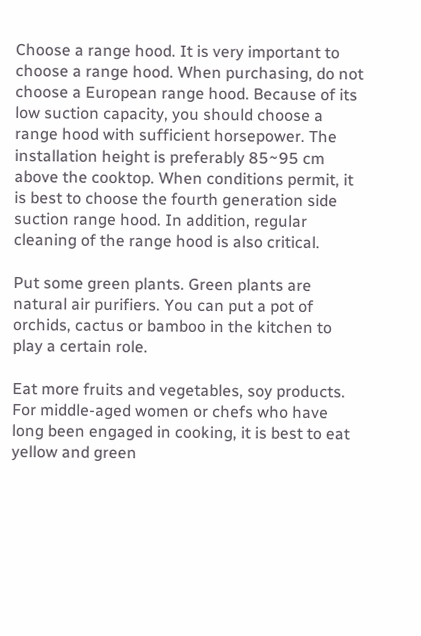Choose a range hood. It is very important to choose a range hood. When purchasing, do not choose a European range hood. Because of its low suction capacity, you should choose a range hood with sufficient horsepower. The installation height is preferably 85~95 cm above the cooktop. When conditions permit, it is best to choose the fourth generation side suction range hood. In addition, regular cleaning of the range hood is also critical.

Put some green plants. Green plants are natural air purifiers. You can put a pot of orchids, cactus or bamboo in the kitchen to play a certain role.

Eat more fruits and vegetables, soy products. For middle-aged women or chefs who have long been engaged in cooking, it is best to eat yellow and green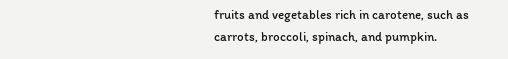fruits and vegetables rich in carotene, such as carrots, broccoli, spinach, and pumpkin.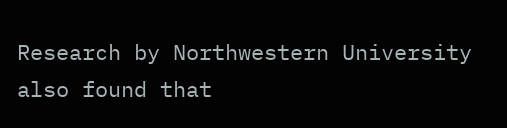Research by Northwestern University also found that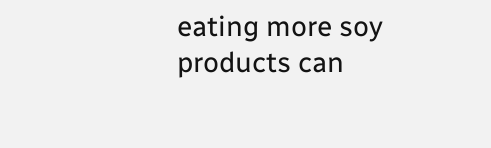eating more soy products can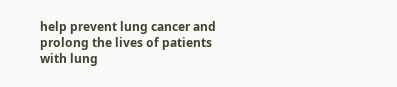help prevent lung cancer and prolong the lives of patients with lung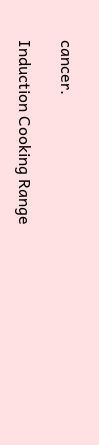cancer.

Induction Cooking Range